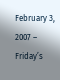February 3, 2007 – Friday’s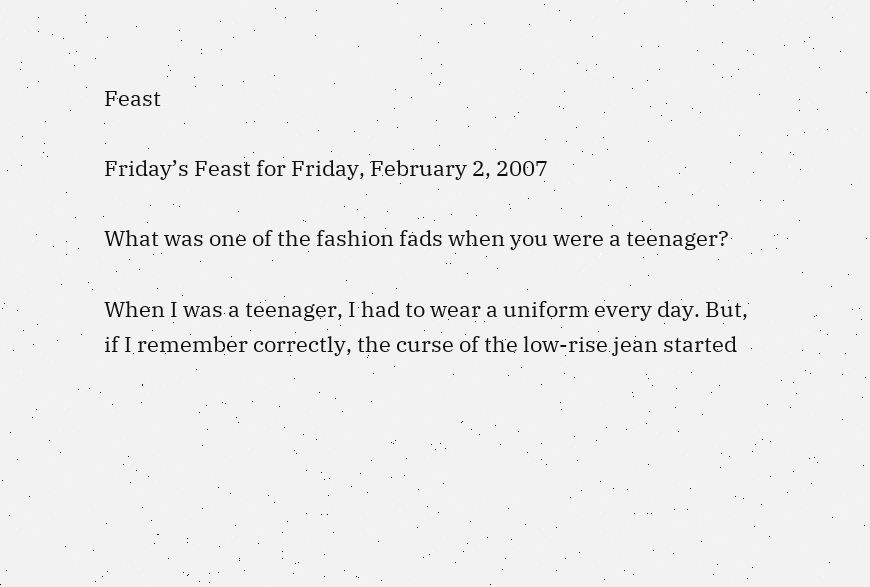Feast

Friday’s Feast for Friday, February 2, 2007

What was one of the fashion fads when you were a teenager?

When I was a teenager, I had to wear a uniform every day. But, if I remember correctly, the curse of the low-rise jean started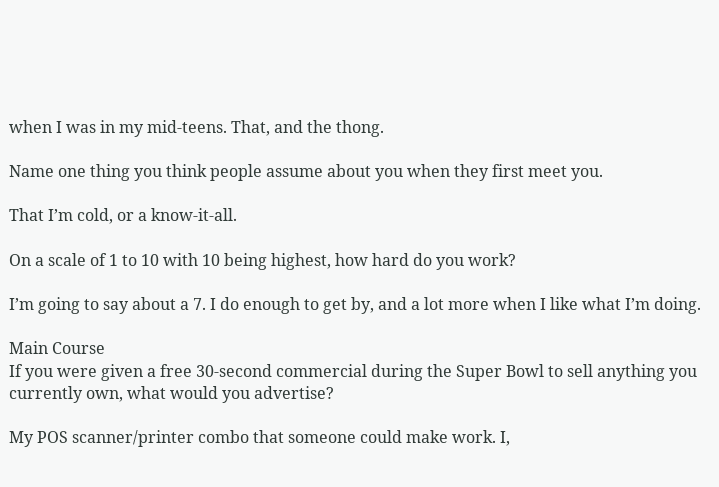when I was in my mid-teens. That, and the thong.

Name one thing you think people assume about you when they first meet you.

That I’m cold, or a know-it-all.

On a scale of 1 to 10 with 10 being highest, how hard do you work?

I’m going to say about a 7. I do enough to get by, and a lot more when I like what I’m doing.

Main Course
If you were given a free 30-second commercial during the Super Bowl to sell anything you currently own, what would you advertise?

My POS scanner/printer combo that someone could make work. I,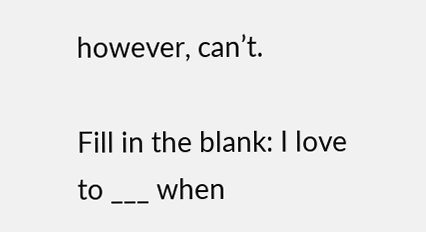however, can’t.

Fill in the blank: I love to ___ when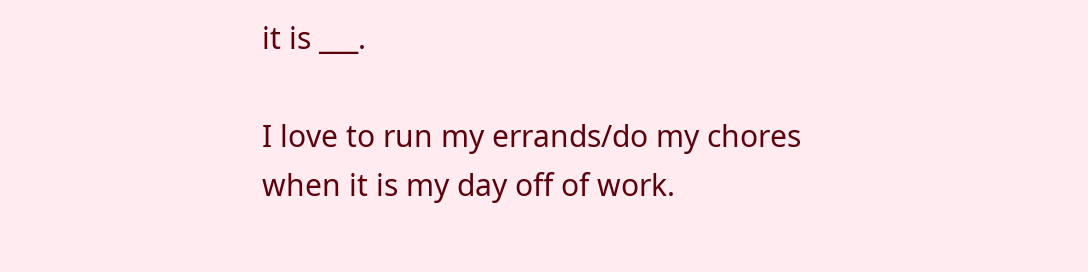it is ___.

I love to run my errands/do my chores when it is my day off of work.